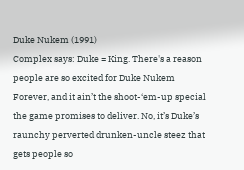Duke Nukem (1991)
Complex says: Duke = King. There's a reason people are so excited for Duke Nukem Forever, and it ain’t the shoot-‘em-up special the game promises to deliver. No, it’s Duke’s raunchy perverted drunken-uncle steez that gets people so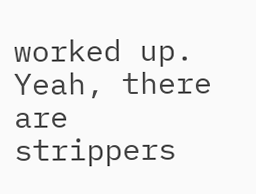worked up. Yeah, there are strippers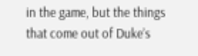in the game, but the things that come out of Duke’s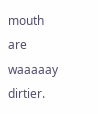mouth are waaaaay dirtier.